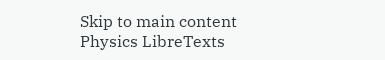Skip to main content
Physics LibreTexts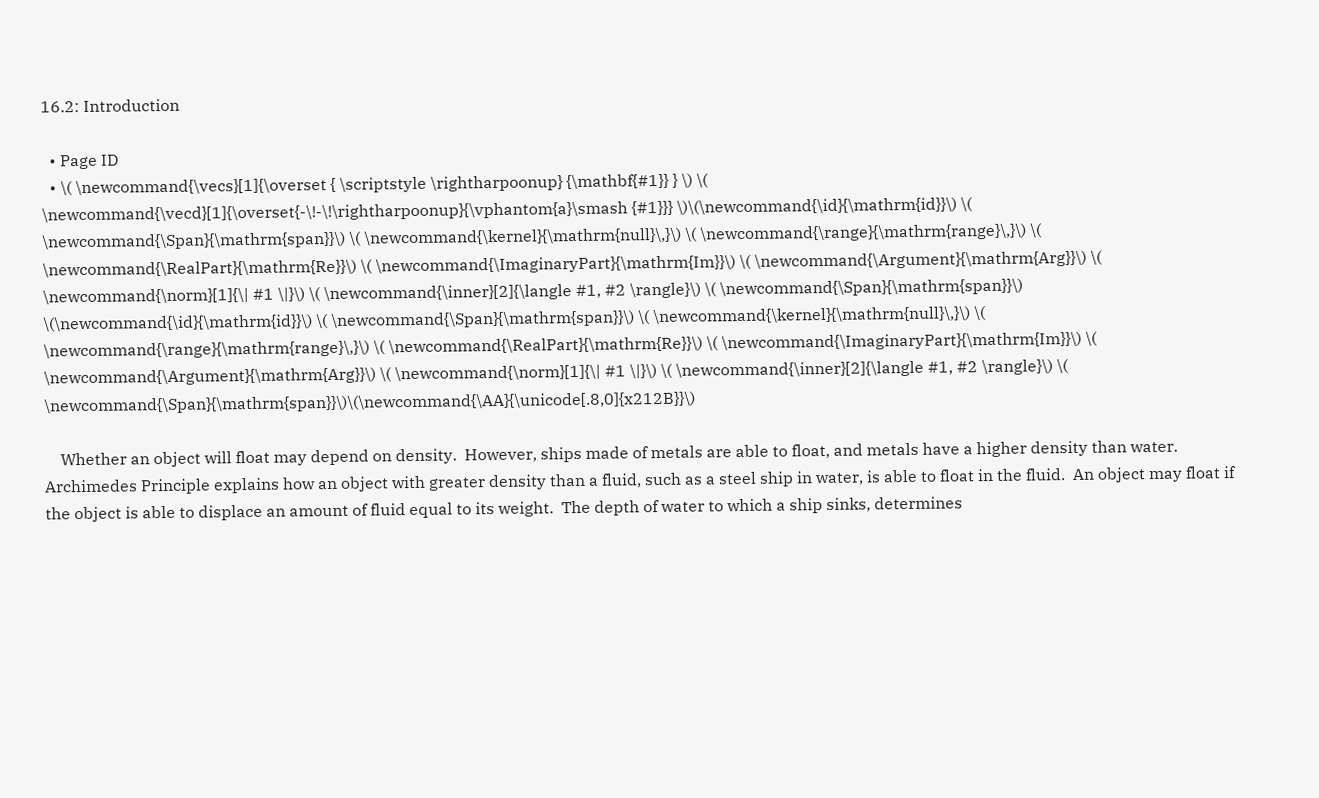16.2: Introduction

  • Page ID
  • \( \newcommand{\vecs}[1]{\overset { \scriptstyle \rightharpoonup} {\mathbf{#1}} } \) \( \newcommand{\vecd}[1]{\overset{-\!-\!\rightharpoonup}{\vphantom{a}\smash {#1}}} \)\(\newcommand{\id}{\mathrm{id}}\) \( \newcommand{\Span}{\mathrm{span}}\) \( \newcommand{\kernel}{\mathrm{null}\,}\) \( \newcommand{\range}{\mathrm{range}\,}\) \( \newcommand{\RealPart}{\mathrm{Re}}\) \( \newcommand{\ImaginaryPart}{\mathrm{Im}}\) \( \newcommand{\Argument}{\mathrm{Arg}}\) \( \newcommand{\norm}[1]{\| #1 \|}\) \( \newcommand{\inner}[2]{\langle #1, #2 \rangle}\) \( \newcommand{\Span}{\mathrm{span}}\) \(\newcommand{\id}{\mathrm{id}}\) \( \newcommand{\Span}{\mathrm{span}}\) \( \newcommand{\kernel}{\mathrm{null}\,}\) \( \newcommand{\range}{\mathrm{range}\,}\) \( \newcommand{\RealPart}{\mathrm{Re}}\) \( \newcommand{\ImaginaryPart}{\mathrm{Im}}\) \( \newcommand{\Argument}{\mathrm{Arg}}\) \( \newcommand{\norm}[1]{\| #1 \|}\) \( \newcommand{\inner}[2]{\langle #1, #2 \rangle}\) \( \newcommand{\Span}{\mathrm{span}}\)\(\newcommand{\AA}{\unicode[.8,0]{x212B}}\)

    Whether an object will float may depend on density.  However, ships made of metals are able to float, and metals have a higher density than water.  Archimedes Principle explains how an object with greater density than a fluid, such as a steel ship in water, is able to float in the fluid.  An object may float if the object is able to displace an amount of fluid equal to its weight.  The depth of water to which a ship sinks, determines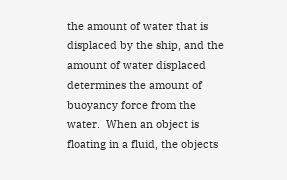the amount of water that is displaced by the ship, and the amount of water displaced determines the amount of buoyancy force from the water.  When an object is floating in a fluid, the objects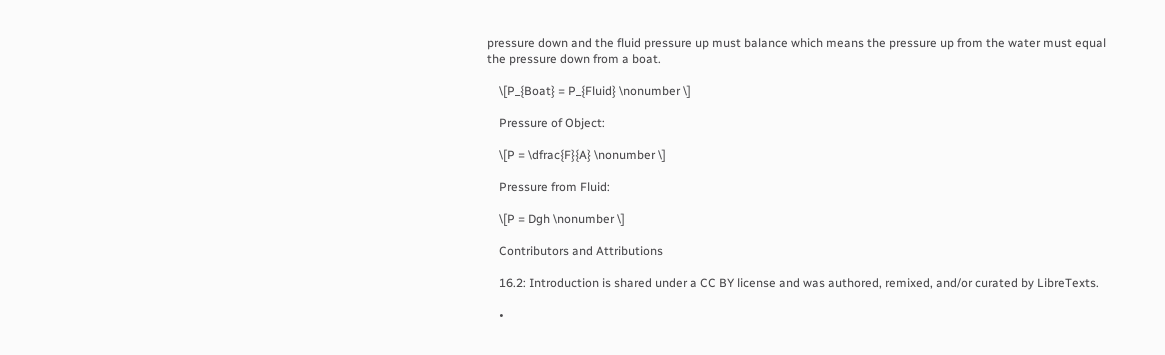pressure down and the fluid pressure up must balance which means the pressure up from the water must equal the pressure down from a boat.

    \[P_{Boat} = P_{Fluid} \nonumber \]

    Pressure of Object:

    \[P = \dfrac{F}{A} \nonumber \]

    Pressure from Fluid:

    \[P = Dgh \nonumber \]

    Contributors and Attributions

    16.2: Introduction is shared under a CC BY license and was authored, remixed, and/or curated by LibreTexts.

    •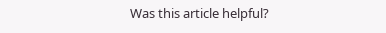Was this article helpful?